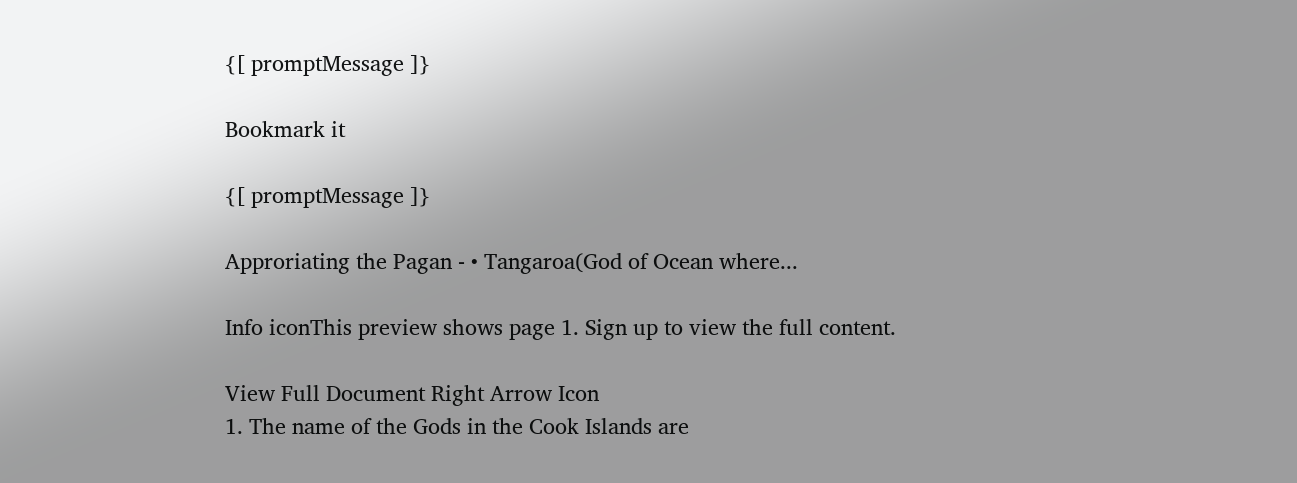{[ promptMessage ]}

Bookmark it

{[ promptMessage ]}

Approriating the Pagan - • Tangaroa(God of Ocean where...

Info iconThis preview shows page 1. Sign up to view the full content.

View Full Document Right Arrow Icon
1. The name of the Gods in the Cook Islands are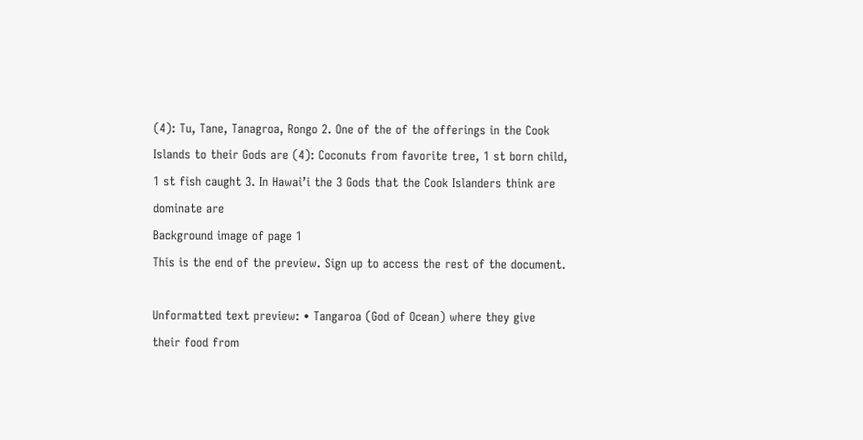(4): Tu, Tane, Tanagroa, Rongo 2. One of the of the offerings in the Cook Islands to their Gods are (4): Coconuts from favorite tree, 1 st born child, 1 st fish caught 3. In Hawai’i the 3 Gods that the Cook Islanders think are dominate are
Background image of page 1
This is the end of the preview. Sign up to access the rest of the document.

Unformatted text preview: • Tangaroa (God of Ocean) where they give their food from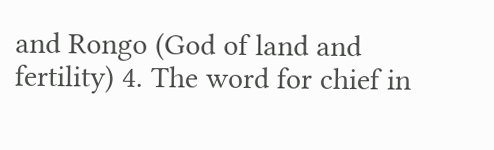and Rongo (God of land and fertility) 4. The word for chief in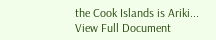the Cook Islands is Ariki...
View Full Document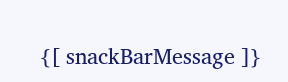{[ snackBarMessage ]}